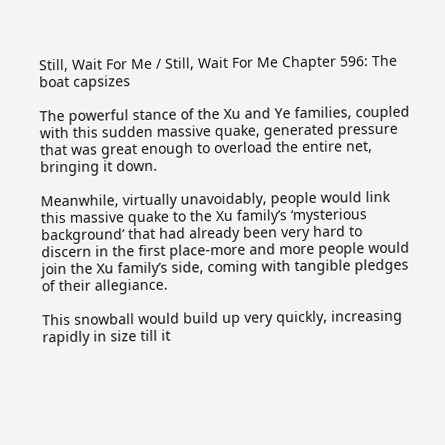Still, Wait For Me / Still, Wait For Me Chapter 596: The boat capsizes

The powerful stance of the Xu and Ye families, coupled with this sudden massive quake, generated pressure that was great enough to overload the entire net, bringing it down.

Meanwhile, virtually unavoidably, people would link this massive quake to the Xu family’s ‘mysterious background’ that had already been very hard to discern in the first place-more and more people would join the Xu family’s side, coming with tangible pledges of their allegiance.

This snowball would build up very quickly, increasing rapidly in size till it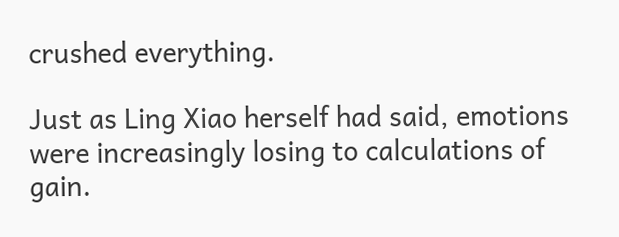crushed everything.

Just as Ling Xiao herself had said, emotions were increasingly losing to calculations of gain.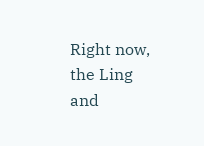Right now, the Ling and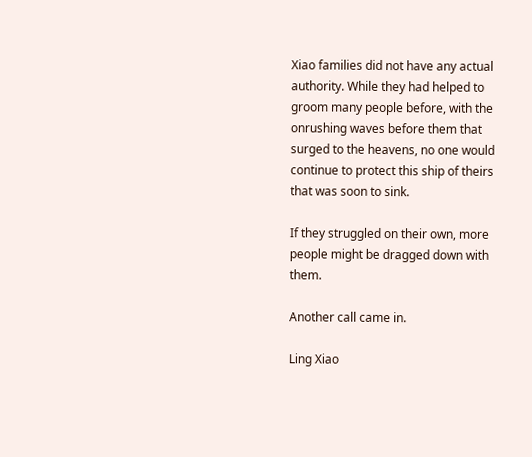Xiao families did not have any actual authority. While they had helped to groom many people before, with the onrushing waves before them that surged to the heavens, no one would continue to protect this ship of theirs that was soon to sink.

If they struggled on their own, more people might be dragged down with them.

Another call came in.

Ling Xiao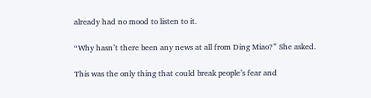already had no mood to listen to it.

“Why hasn’t there been any news at all from Ding Miao?” She asked.

This was the only thing that could break people’s fear and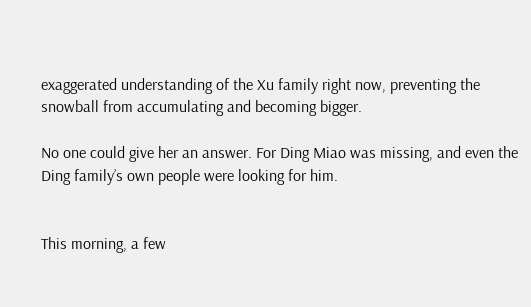exaggerated understanding of the Xu family right now, preventing the snowball from accumulating and becoming bigger.

No one could give her an answer. For Ding Miao was missing, and even the Ding family’s own people were looking for him.


This morning, a few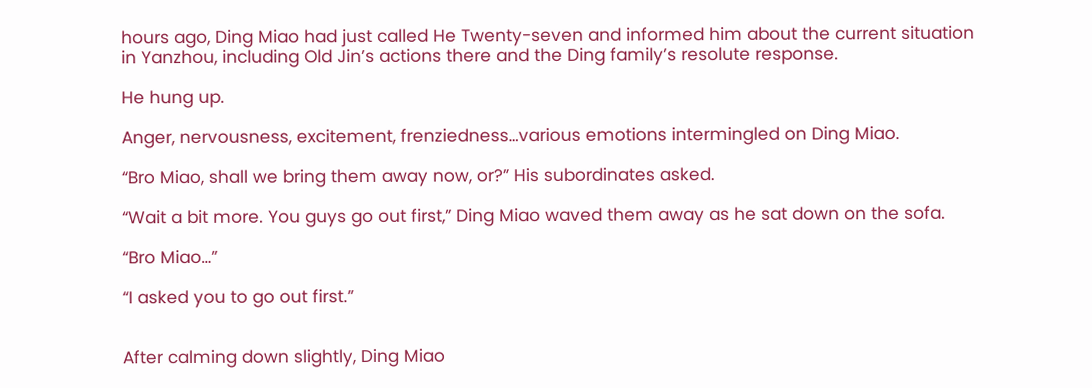hours ago, Ding Miao had just called He Twenty-seven and informed him about the current situation in Yanzhou, including Old Jin’s actions there and the Ding family’s resolute response.

He hung up.

Anger, nervousness, excitement, frenziedness…various emotions intermingled on Ding Miao.

“Bro Miao, shall we bring them away now, or?” His subordinates asked.

“Wait a bit more. You guys go out first,” Ding Miao waved them away as he sat down on the sofa.

“Bro Miao…”

“I asked you to go out first.”


After calming down slightly, Ding Miao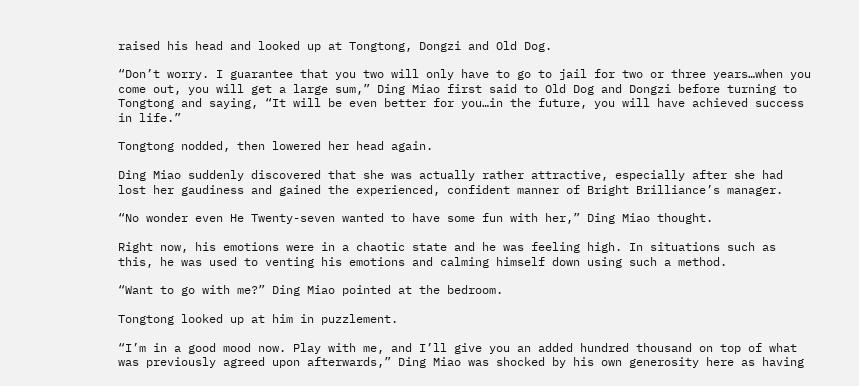raised his head and looked up at Tongtong, Dongzi and Old Dog.

“Don’t worry. I guarantee that you two will only have to go to jail for two or three years…when you come out, you will get a large sum,” Ding Miao first said to Old Dog and Dongzi before turning to Tongtong and saying, “It will be even better for you…in the future, you will have achieved success in life.”

Tongtong nodded, then lowered her head again.

Ding Miao suddenly discovered that she was actually rather attractive, especially after she had lost her gaudiness and gained the experienced, confident manner of Bright Brilliance’s manager.

“No wonder even He Twenty-seven wanted to have some fun with her,” Ding Miao thought.

Right now, his emotions were in a chaotic state and he was feeling high. In situations such as this, he was used to venting his emotions and calming himself down using such a method.

“Want to go with me?” Ding Miao pointed at the bedroom.

Tongtong looked up at him in puzzlement.

“I’m in a good mood now. Play with me, and I’ll give you an added hundred thousand on top of what was previously agreed upon afterwards,” Ding Miao was shocked by his own generosity here as having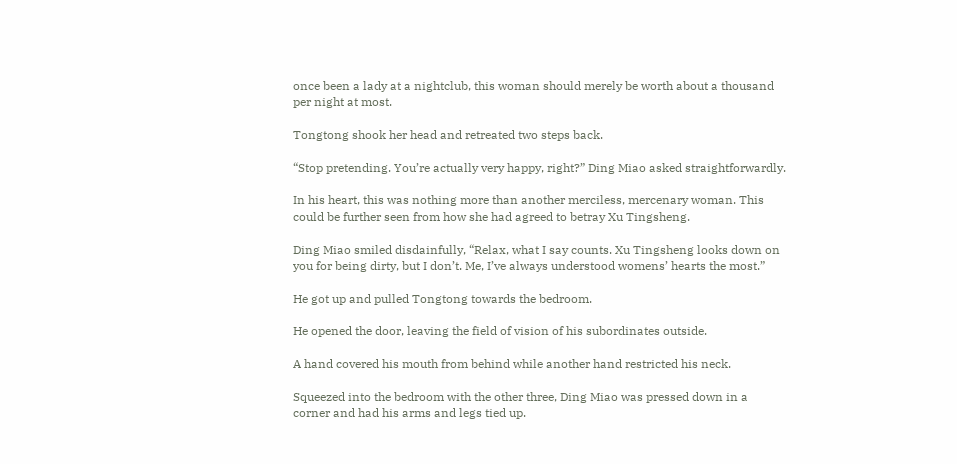once been a lady at a nightclub, this woman should merely be worth about a thousand per night at most.

Tongtong shook her head and retreated two steps back.

“Stop pretending. You’re actually very happy, right?” Ding Miao asked straightforwardly.

In his heart, this was nothing more than another merciless, mercenary woman. This could be further seen from how she had agreed to betray Xu Tingsheng.

Ding Miao smiled disdainfully, “Relax, what I say counts. Xu Tingsheng looks down on you for being dirty, but I don’t. Me, I’ve always understood womens’ hearts the most.”

He got up and pulled Tongtong towards the bedroom.

He opened the door, leaving the field of vision of his subordinates outside.

A hand covered his mouth from behind while another hand restricted his neck.

Squeezed into the bedroom with the other three, Ding Miao was pressed down in a corner and had his arms and legs tied up.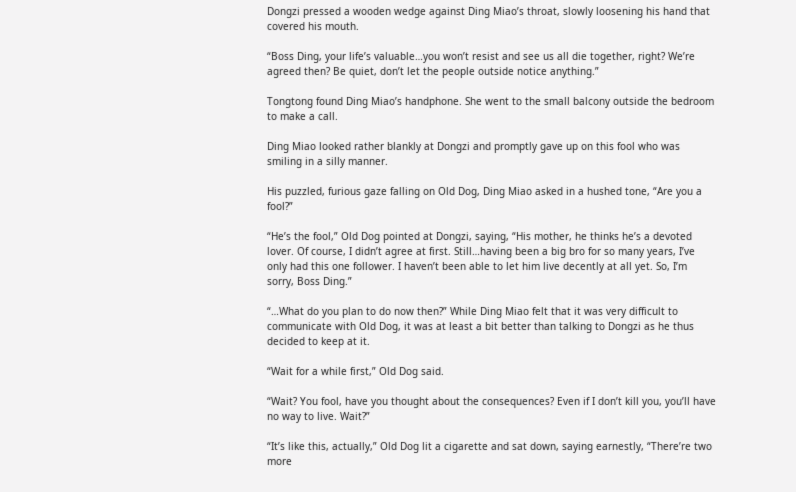Dongzi pressed a wooden wedge against Ding Miao’s throat, slowly loosening his hand that covered his mouth.

“Boss Ding, your life’s valuable…you won’t resist and see us all die together, right? We’re agreed then? Be quiet, don’t let the people outside notice anything.”

Tongtong found Ding Miao’s handphone. She went to the small balcony outside the bedroom to make a call.

Ding Miao looked rather blankly at Dongzi and promptly gave up on this fool who was smiling in a silly manner.

His puzzled, furious gaze falling on Old Dog, Ding Miao asked in a hushed tone, “Are you a fool?”

“He’s the fool,” Old Dog pointed at Dongzi, saying, “His mother, he thinks he’s a devoted lover. Of course, I didn’t agree at first. Still…having been a big bro for so many years, I’ve only had this one follower. I haven’t been able to let him live decently at all yet. So, I’m sorry, Boss Ding.”

“…What do you plan to do now then?” While Ding Miao felt that it was very difficult to communicate with Old Dog, it was at least a bit better than talking to Dongzi as he thus decided to keep at it.

“Wait for a while first,” Old Dog said.

“Wait? You fool, have you thought about the consequences? Even if I don’t kill you, you’ll have no way to live. Wait?”

“It’s like this, actually,” Old Dog lit a cigarette and sat down, saying earnestly, “There’re two more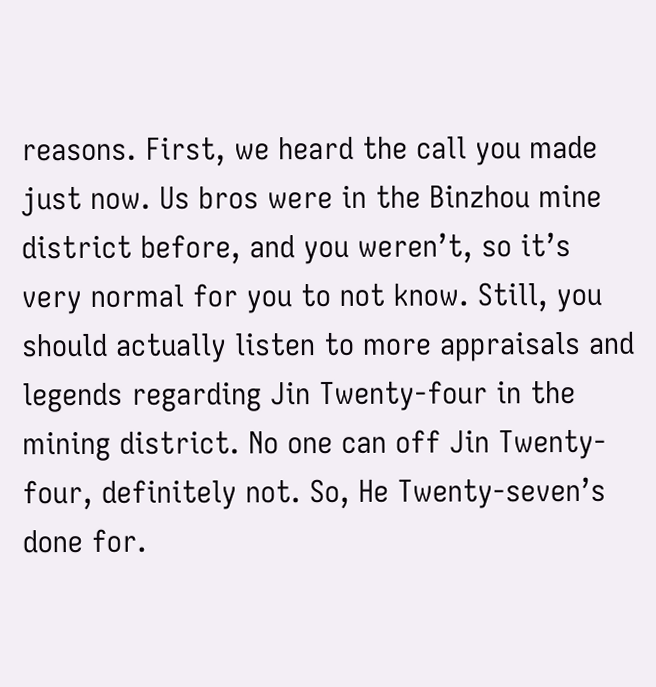reasons. First, we heard the call you made just now. Us bros were in the Binzhou mine district before, and you weren’t, so it’s very normal for you to not know. Still, you should actually listen to more appraisals and legends regarding Jin Twenty-four in the mining district. No one can off Jin Twenty-four, definitely not. So, He Twenty-seven’s done for.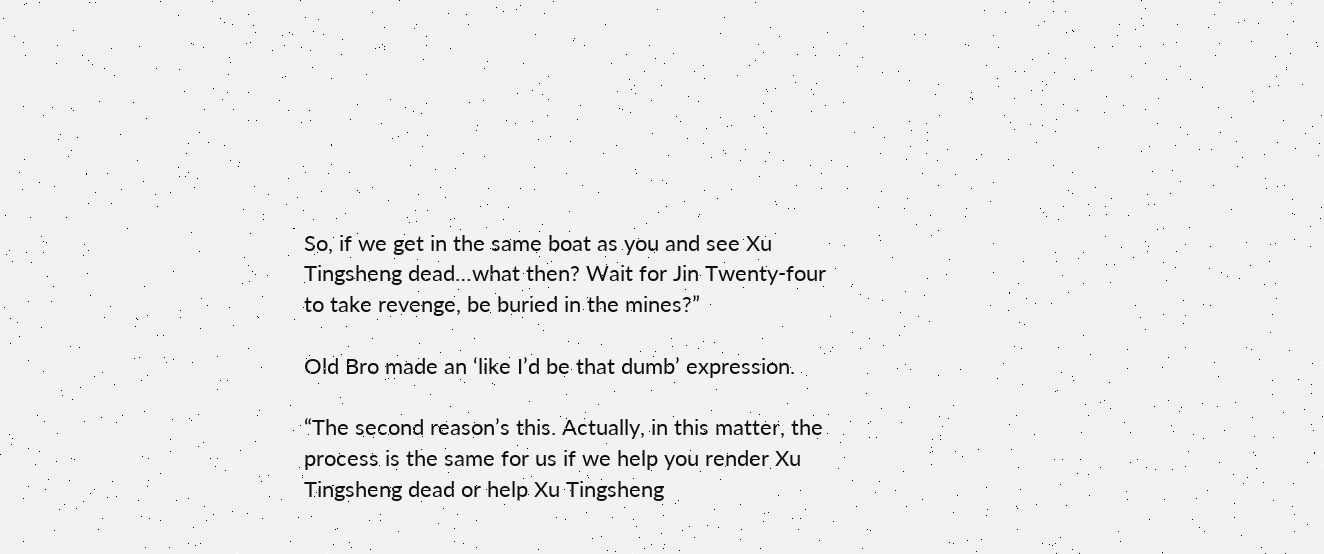So, if we get in the same boat as you and see Xu Tingsheng dead…what then? Wait for Jin Twenty-four to take revenge, be buried in the mines?”

Old Bro made an ‘like I’d be that dumb’ expression.

“The second reason’s this. Actually, in this matter, the process is the same for us if we help you render Xu Tingsheng dead or help Xu Tingsheng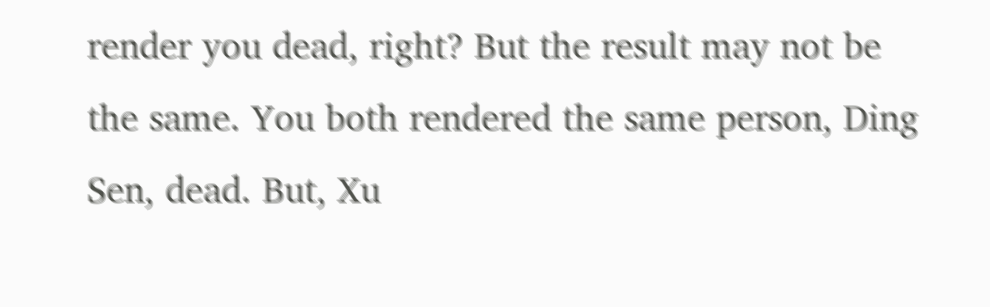render you dead, right? But the result may not be the same. You both rendered the same person, Ding Sen, dead. But, Xu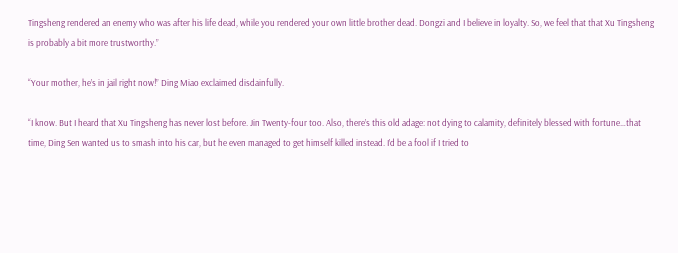Tingsheng rendered an enemy who was after his life dead, while you rendered your own little brother dead. Dongzi and I believe in loyalty. So, we feel that that Xu Tingsheng is probably a bit more trustworthy.”

“Your mother, he’s in jail right now!” Ding Miao exclaimed disdainfully.

“I know. But I heard that Xu Tingsheng has never lost before. Jin Twenty-four too. Also, there’s this old adage: not dying to calamity, definitely blessed with fortune…that time, Ding Sen wanted us to smash into his car, but he even managed to get himself killed instead. I’d be a fool if I tried to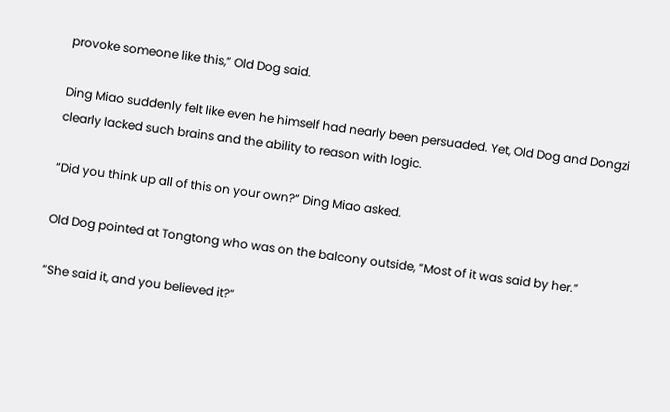provoke someone like this,” Old Dog said.

Ding Miao suddenly felt like even he himself had nearly been persuaded. Yet, Old Dog and Dongzi clearly lacked such brains and the ability to reason with logic.

“Did you think up all of this on your own?” Ding Miao asked.

Old Dog pointed at Tongtong who was on the balcony outside, “Most of it was said by her.”

“She said it, and you believed it?”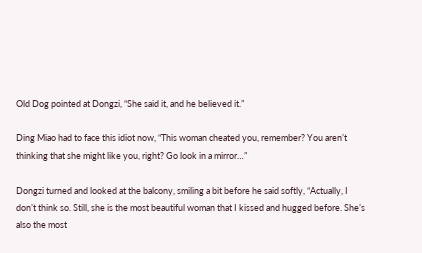Old Dog pointed at Dongzi, “She said it, and he believed it.”

Ding Miao had to face this idiot now, “This woman cheated you, remember? You aren’t thinking that she might like you, right? Go look in a mirror…”

Dongzi turned and looked at the balcony, smiling a bit before he said softly, “Actually, I don’t think so. Still, she is the most beautiful woman that I kissed and hugged before. She’s also the most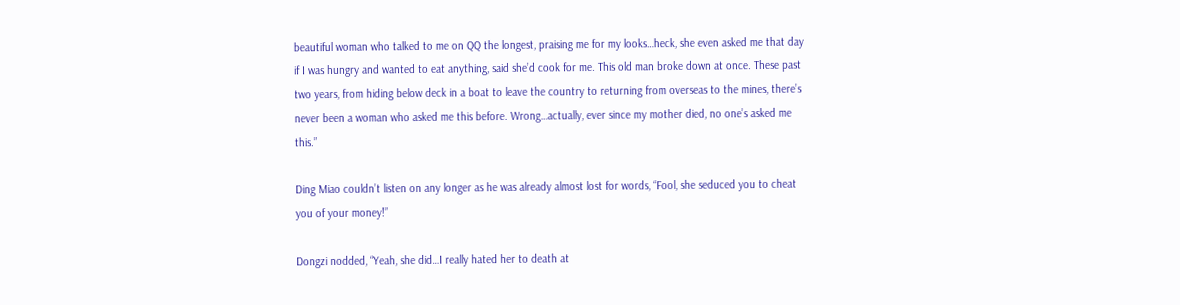beautiful woman who talked to me on QQ the longest, praising me for my looks…heck, she even asked me that day if I was hungry and wanted to eat anything, said she’d cook for me. This old man broke down at once. These past two years, from hiding below deck in a boat to leave the country to returning from overseas to the mines, there’s never been a woman who asked me this before. Wrong…actually, ever since my mother died, no one’s asked me this.”

Ding Miao couldn’t listen on any longer as he was already almost lost for words, “Fool, she seduced you to cheat you of your money!”

Dongzi nodded, “Yeah, she did…I really hated her to death at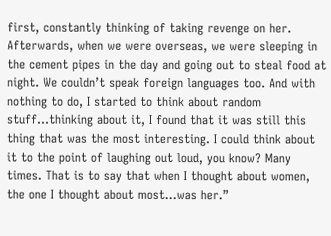first, constantly thinking of taking revenge on her. Afterwards, when we were overseas, we were sleeping in the cement pipes in the day and going out to steal food at night. We couldn’t speak foreign languages too. And with nothing to do, I started to think about random stuff…thinking about it, I found that it was still this thing that was the most interesting. I could think about it to the point of laughing out loud, you know? Many times. That is to say that when I thought about women, the one I thought about most…was her.”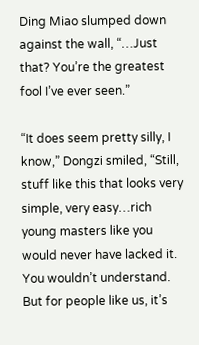Ding Miao slumped down against the wall, “…Just that? You’re the greatest fool I’ve ever seen.”

“It does seem pretty silly, I know,” Dongzi smiled, “Still, stuff like this that looks very simple, very easy…rich young masters like you would never have lacked it. You wouldn’t understand. But for people like us, it’s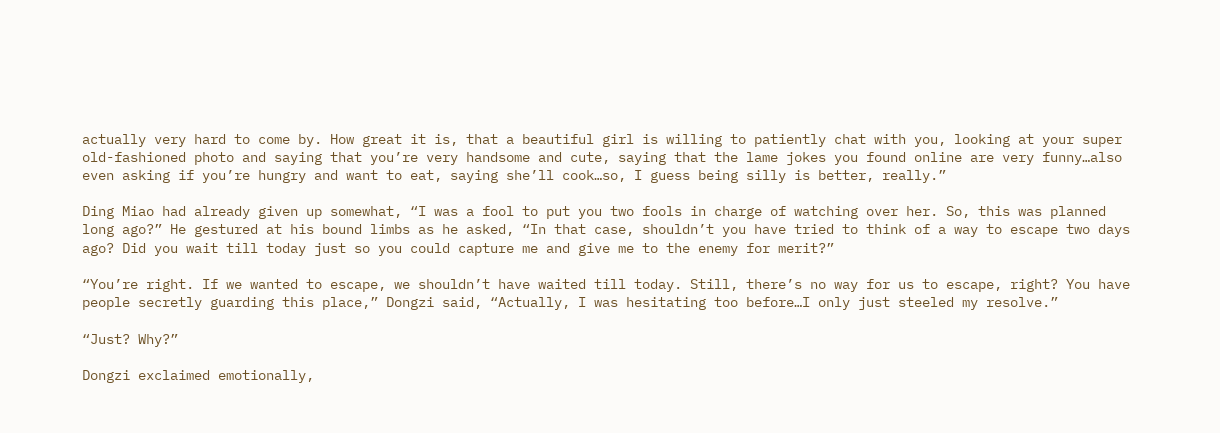actually very hard to come by. How great it is, that a beautiful girl is willing to patiently chat with you, looking at your super old-fashioned photo and saying that you’re very handsome and cute, saying that the lame jokes you found online are very funny…also even asking if you’re hungry and want to eat, saying she’ll cook…so, I guess being silly is better, really.”

Ding Miao had already given up somewhat, “I was a fool to put you two fools in charge of watching over her. So, this was planned long ago?” He gestured at his bound limbs as he asked, “In that case, shouldn’t you have tried to think of a way to escape two days ago? Did you wait till today just so you could capture me and give me to the enemy for merit?”

“You’re right. If we wanted to escape, we shouldn’t have waited till today. Still, there’s no way for us to escape, right? You have people secretly guarding this place,” Dongzi said, “Actually, I was hesitating too before…I only just steeled my resolve.”

“Just? Why?”

Dongzi exclaimed emotionally,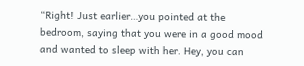“Right! Just earlier…you pointed at the bedroom, saying that you were in a good mood and wanted to sleep with her. Hey, you can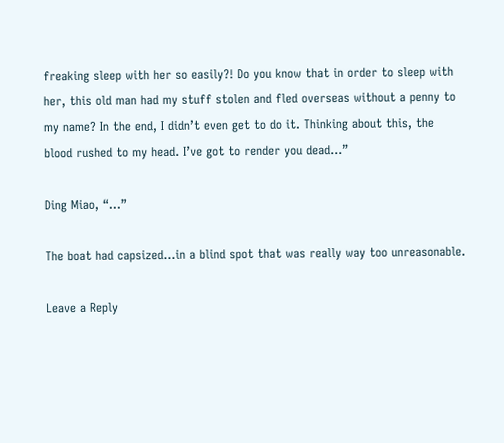freaking sleep with her so easily?! Do you know that in order to sleep with her, this old man had my stuff stolen and fled overseas without a penny to my name? In the end, I didn’t even get to do it. Thinking about this, the blood rushed to my head. I’ve got to render you dead…”

Ding Miao, “…”

The boat had capsized…in a blind spot that was really way too unreasonable.

Leave a Reply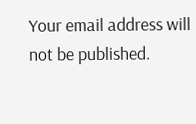Your email address will not be published.